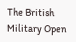The British Military Open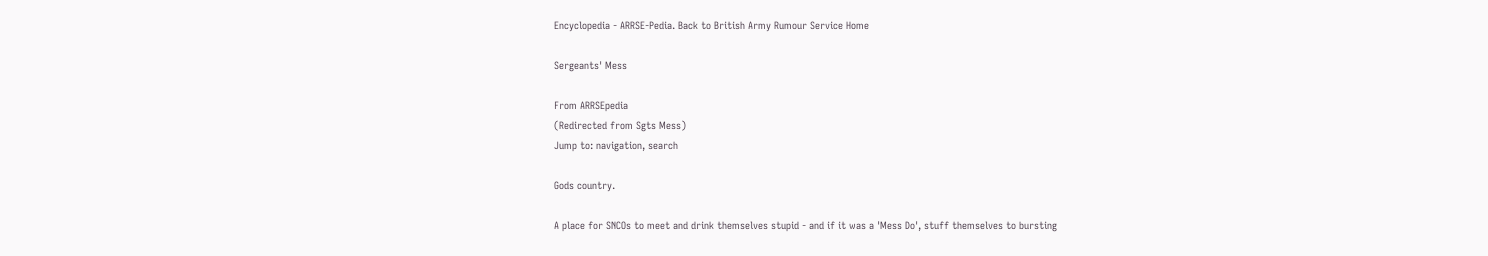Encyclopedia - ARRSE-Pedia. Back to British Army Rumour Service Home

Sergeants' Mess

From ARRSEpedia
(Redirected from Sgts Mess)
Jump to: navigation, search

Gods country.

A place for SNCOs to meet and drink themselves stupid - and if it was a 'Mess Do', stuff themselves to bursting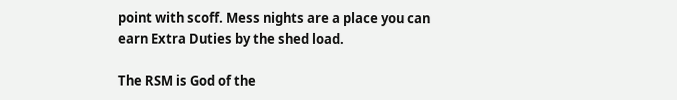point with scoff. Mess nights are a place you can earn Extra Duties by the shed load.

The RSM is God of the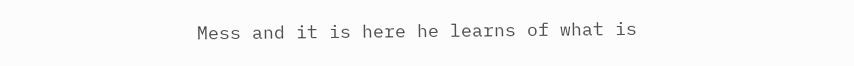Mess and it is here he learns of what is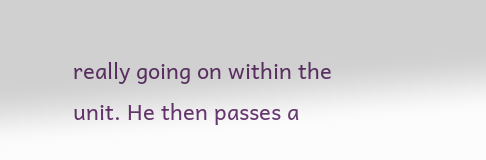really going on within the unit. He then passes a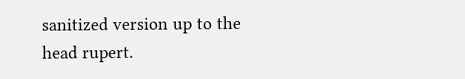sanitized version up to the head rupert.